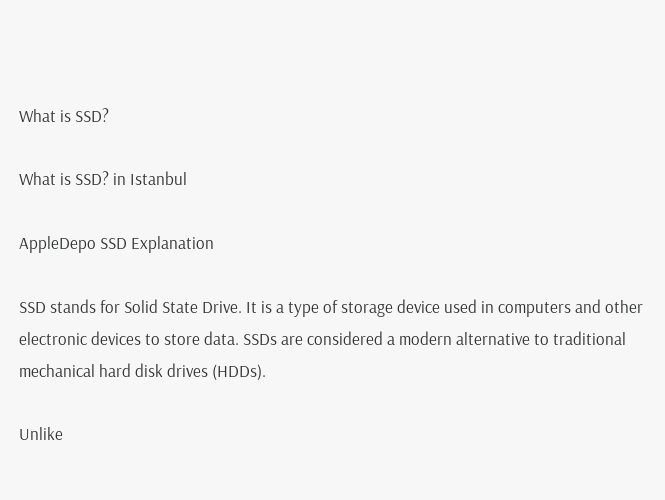What is SSD?

What is SSD? in Istanbul

AppleDepo SSD Explanation

SSD stands for Solid State Drive. It is a type of storage device used in computers and other electronic devices to store data. SSDs are considered a modern alternative to traditional mechanical hard disk drives (HDDs).

Unlike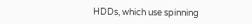HDDs, which use spinning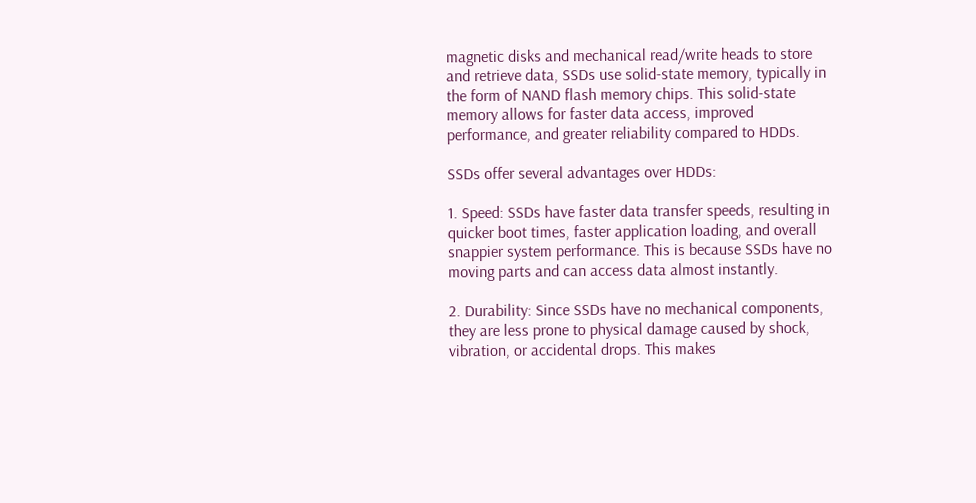magnetic disks and mechanical read/write heads to store and retrieve data, SSDs use solid-state memory, typically in the form of NAND flash memory chips. This solid-state memory allows for faster data access, improved performance, and greater reliability compared to HDDs.

SSDs offer several advantages over HDDs:

1. Speed: SSDs have faster data transfer speeds, resulting in quicker boot times, faster application loading, and overall snappier system performance. This is because SSDs have no moving parts and can access data almost instantly.

2. Durability: Since SSDs have no mechanical components, they are less prone to physical damage caused by shock, vibration, or accidental drops. This makes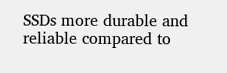SSDs more durable and reliable compared to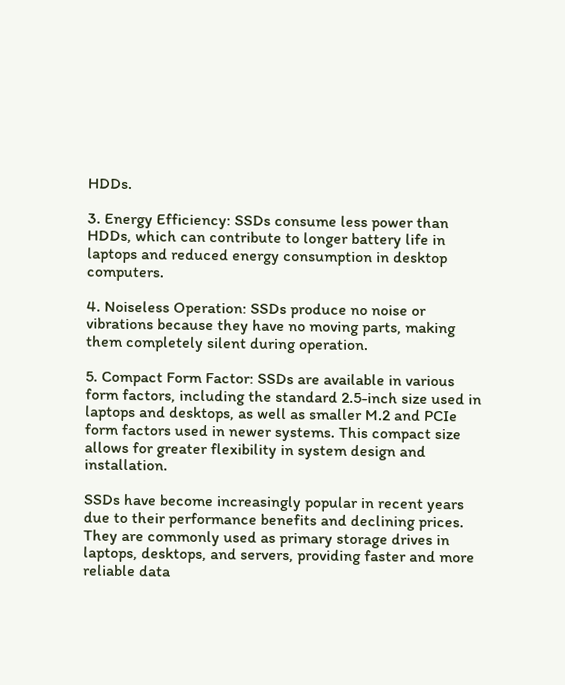HDDs.

3. Energy Efficiency: SSDs consume less power than HDDs, which can contribute to longer battery life in laptops and reduced energy consumption in desktop computers.

4. Noiseless Operation: SSDs produce no noise or vibrations because they have no moving parts, making them completely silent during operation.

5. Compact Form Factor: SSDs are available in various form factors, including the standard 2.5-inch size used in laptops and desktops, as well as smaller M.2 and PCIe form factors used in newer systems. This compact size allows for greater flexibility in system design and installation.

SSDs have become increasingly popular in recent years due to their performance benefits and declining prices. They are commonly used as primary storage drives in laptops, desktops, and servers, providing faster and more reliable data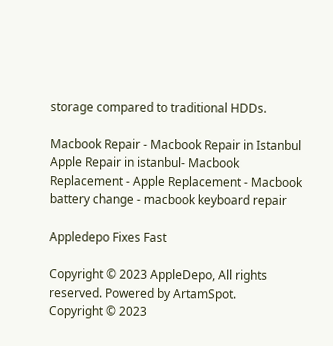storage compared to traditional HDDs.

Macbook Repair - Macbook Repair in Istanbul Apple Repair in istanbul- Macbook Replacement - Apple Replacement - Macbook battery change - macbook keyboard repair

Appledepo Fixes Fast

Copyright © 2023 AppleDepo, All rights reserved. Powered by ArtamSpot.
Copyright © 2023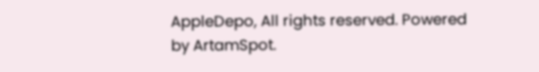AppleDepo, All rights reserved. Powered by ArtamSpot.